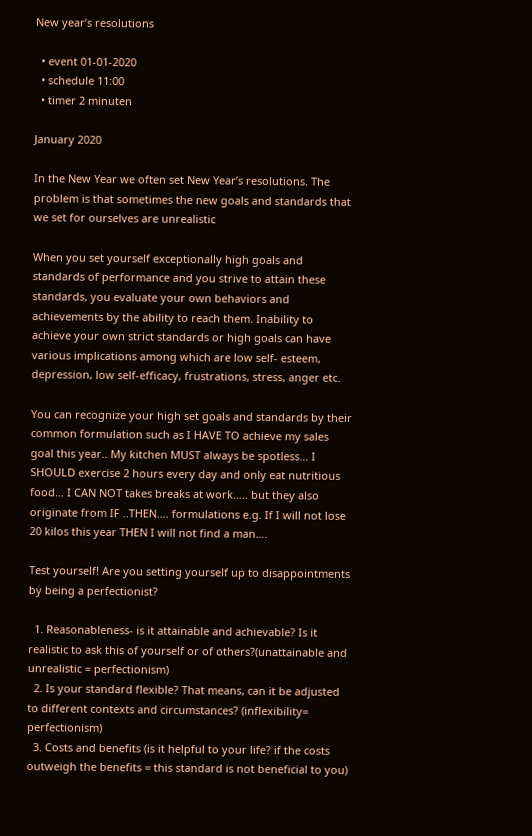New year’s resolutions

  • event 01-01-2020
  • schedule 11:00
  • timer 2 minuten

January 2020

In the New Year we often set New Year’s resolutions. The problem is that sometimes the new goals and standards that we set for ourselves are unrealistic

When you set yourself exceptionally high goals and standards of performance and you strive to attain these standards, you evaluate your own behaviors and achievements by the ability to reach them. Inability to achieve your own strict standards or high goals can have various implications among which are low self- esteem, depression, low self-efficacy, frustrations, stress, anger etc.

You can recognize your high set goals and standards by their common formulation such as I HAVE TO achieve my sales goal this year.. My kitchen MUST always be spotless… I SHOULD exercise 2 hours every day and only eat nutritious food… I CAN NOT takes breaks at work….. but they also originate from IF ..THEN…. formulations e.g. If I will not lose 20 kilos this year THEN I will not find a man….

Test yourself! Are you setting yourself up to disappointments by being a perfectionist?

  1. Reasonableness- is it attainable and achievable? Is it realistic to ask this of yourself or of others?(unattainable and unrealistic = perfectionism)
  2. Is your standard flexible? That means, can it be adjusted to different contexts and circumstances? (inflexibility= perfectionism)
  3. Costs and benefits (is it helpful to your life? if the costs outweigh the benefits = this standard is not beneficial to you)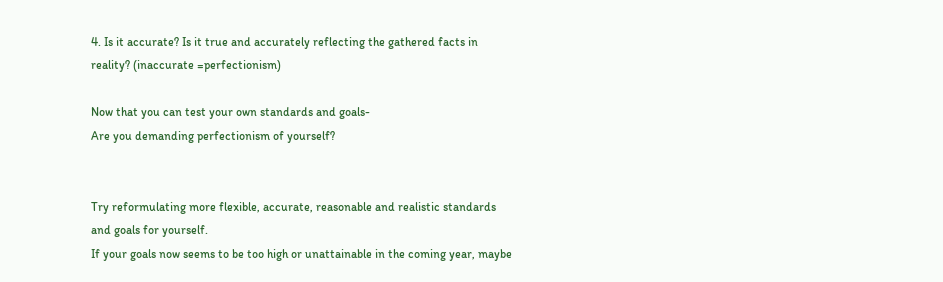4. Is it accurate? Is it true and accurately reflecting the gathered facts in reality? (inaccurate =perfectionism)

Now that you can test your own standards and goals-
Are you demanding perfectionism of yourself?


Try reformulating more flexible, accurate, reasonable and realistic standards and goals for yourself.
If your goals now seems to be too high or unattainable in the coming year, maybe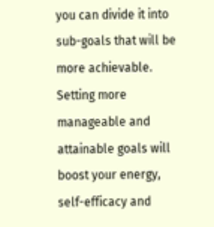you can divide it into sub-goals that will be more achievable. Setting more manageable and attainable goals will boost your energy, self-efficacy and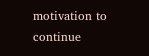motivation to continue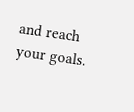and reach your goals.